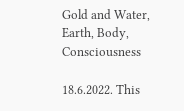Gold and Water, Earth, Body, Consciousness

18.6.2022. This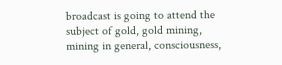broadcast is going to attend the subject of gold, gold mining, mining in general, consciousness,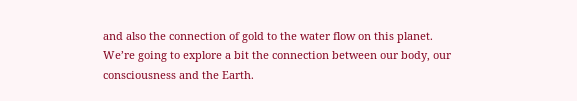and also the connection of gold to the water flow on this planet. We’re going to explore a bit the connection between our body, our consciousness and the Earth.